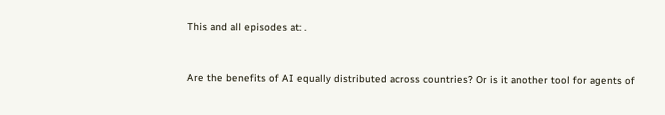This and all episodes at: .


Are the benefits of AI equally distributed across countries? Or is it another tool for agents of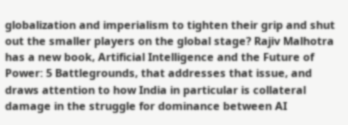globalization and imperialism to tighten their grip and shut out the smaller players on the global stage? Rajiv Malhotra has a new book, Artificial Intelligence and the Future of Power: 5 Battlegrounds, that addresses that issue, and draws attention to how India in particular is collateral damage in the struggle for dominance between AI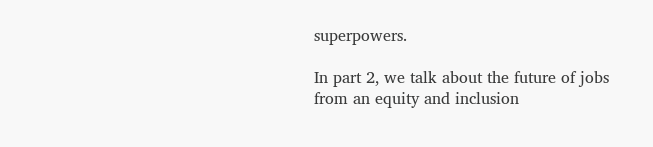superpowers.

In part 2, we talk about the future of jobs from an equity and inclusion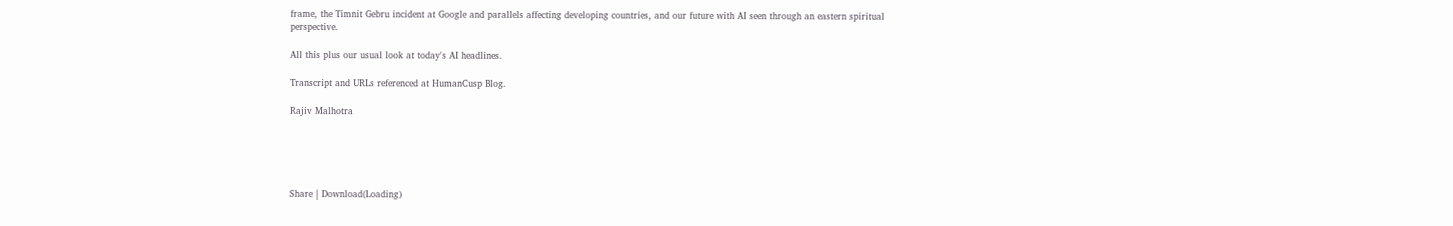frame, the Timnit Gebru incident at Google and parallels affecting developing countries, and our future with AI seen through an eastern spiritual perspective.

All this plus our usual look at today's AI headlines.

Transcript and URLs referenced at HumanCusp Blog.

Rajiv Malhotra





Share | Download(Loading)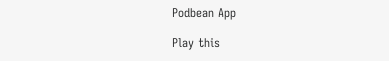Podbean App

Play this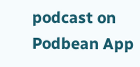podcast on Podbean App